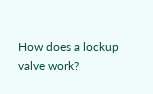How does a lockup valve work?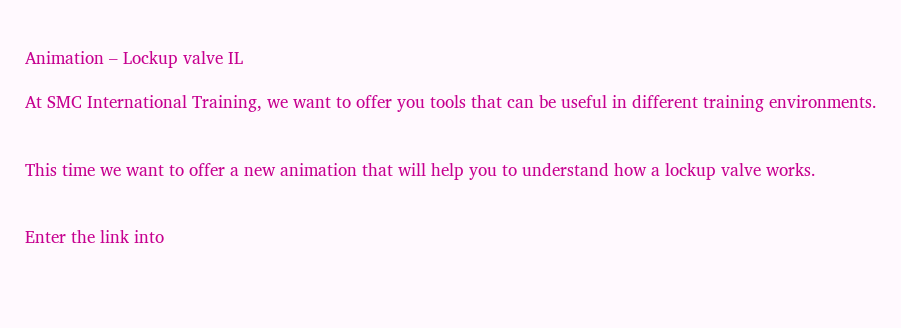Animation – Lockup valve IL

At SMC International Training, we want to offer you tools that can be useful in different training environments.


This time we want to offer a new animation that will help you to understand how a lockup valve works.


Enter the link into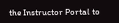the Instructor Portal to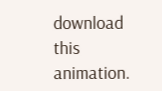download this animation.